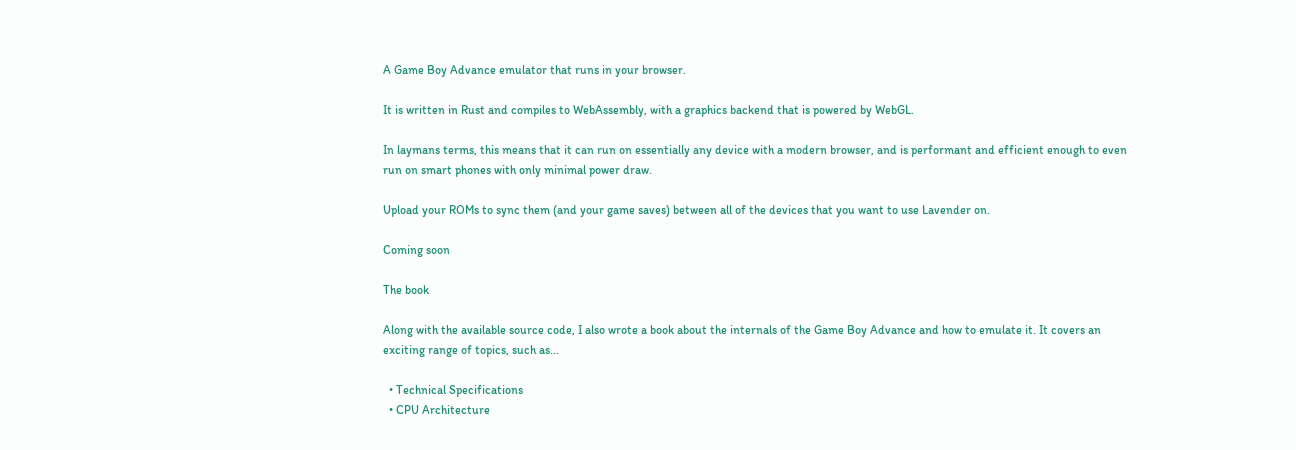A Game Boy Advance emulator that runs in your browser.

It is written in Rust and compiles to WebAssembly, with a graphics backend that is powered by WebGL.

In laymans terms, this means that it can run on essentially any device with a modern browser, and is performant and efficient enough to even run on smart phones with only minimal power draw.

Upload your ROMs to sync them (and your game saves) between all of the devices that you want to use Lavender on.

Coming soon

The book

Along with the available source code, I also wrote a book about the internals of the Game Boy Advance and how to emulate it. It covers an exciting range of topics, such as...

  • Technical Specifications
  • CPU Architecture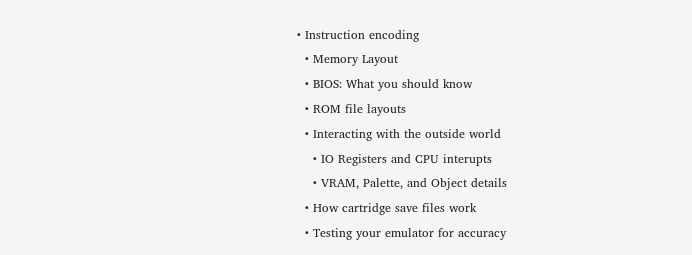• Instruction encoding
  • Memory Layout
  • BIOS: What you should know
  • ROM file layouts
  • Interacting with the outside world
    • IO Registers and CPU interupts
    • VRAM, Palette, and Object details
  • How cartridge save files work
  • Testing your emulator for accuracy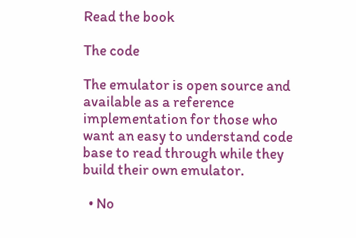Read the book

The code

The emulator is open source and available as a reference implementation for those who want an easy to understand code base to read through while they build their own emulator.

  • No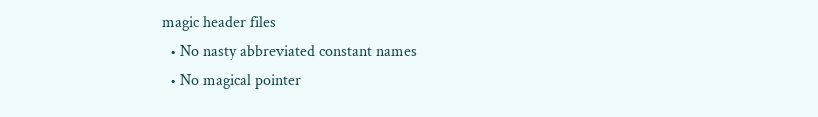magic header files
  • No nasty abbreviated constant names
  • No magical pointer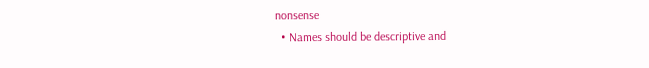nonsense
  • Names should be descriptive and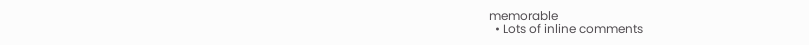memorable
  • Lots of inline comments